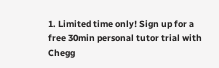1. Limited time only! Sign up for a free 30min personal tutor trial with Chegg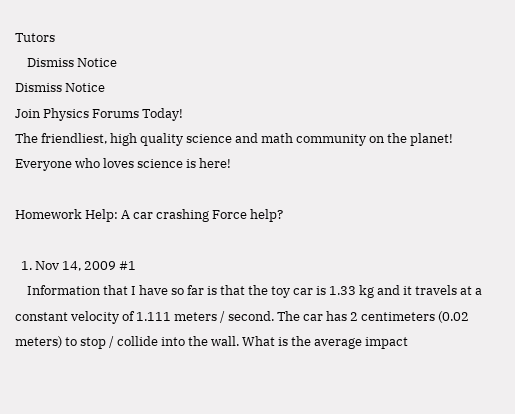Tutors
    Dismiss Notice
Dismiss Notice
Join Physics Forums Today!
The friendliest, high quality science and math community on the planet! Everyone who loves science is here!

Homework Help: A car crashing Force help?

  1. Nov 14, 2009 #1
    Information that I have so far is that the toy car is 1.33 kg and it travels at a constant velocity of 1.111 meters / second. The car has 2 centimeters (0.02 meters) to stop / collide into the wall. What is the average impact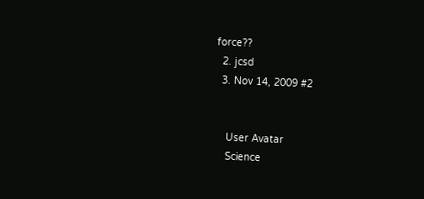force??
  2. jcsd
  3. Nov 14, 2009 #2


    User Avatar
    Science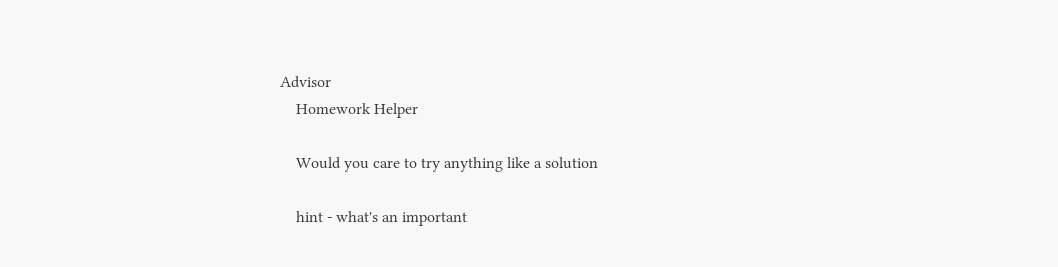Advisor
    Homework Helper

    Would you care to try anything like a solution

    hint - what's an important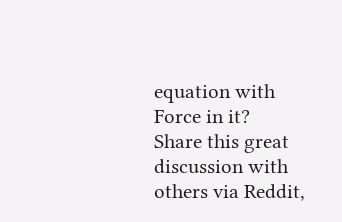equation with Force in it?
Share this great discussion with others via Reddit,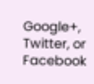Google+, Twitter, or Facebook